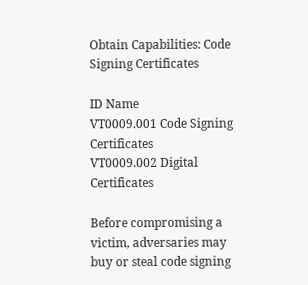Obtain Capabilities: Code Signing Certificates

ID Name
VT0009.001 Code Signing Certificates
VT0009.002 Digital Certificates

Before compromising a victim, adversaries may buy or steal code signing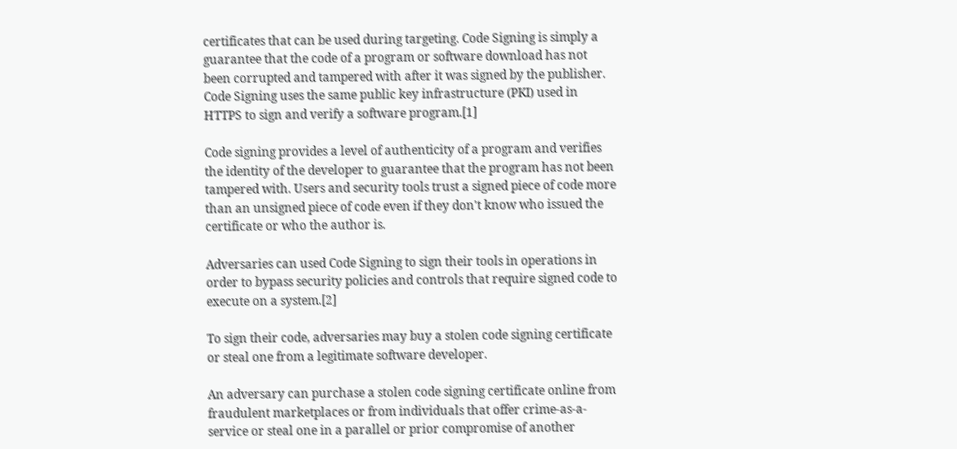certificates that can be used during targeting. Code Signing is simply a guarantee that the code of a program or software download has not been corrupted and tampered with after it was signed by the publisher. Code Signing uses the same public key infrastructure (PKI) used in HTTPS to sign and verify a software program.[1]

Code signing provides a level of authenticity of a program and verifies the identity of the developer to guarantee that the program has not been tampered with. Users and security tools trust a signed piece of code more than an unsigned piece of code even if they don't know who issued the certificate or who the author is.

Adversaries can used Code Signing to sign their tools in operations in order to bypass security policies and controls that require signed code to execute on a system.[2]

To sign their code, adversaries may buy a stolen code signing certificate or steal one from a legitimate software developer.

An adversary can purchase a stolen code signing certificate online from fraudulent marketplaces or from individuals that offer crime-as-a-service or steal one in a parallel or prior compromise of another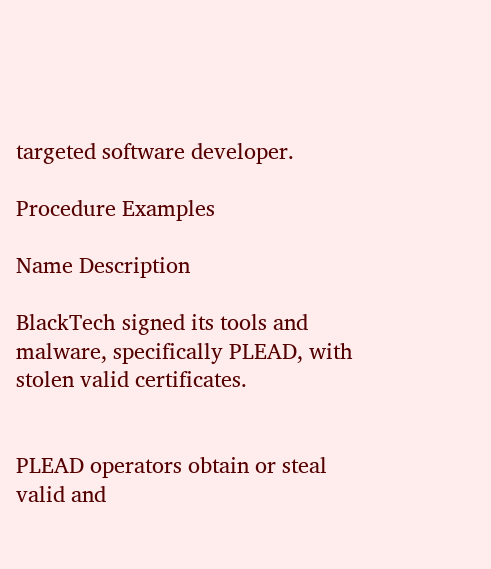targeted software developer.

Procedure Examples

Name Description

BlackTech signed its tools and malware, specifically PLEAD, with stolen valid certificates.


PLEAD operators obtain or steal valid and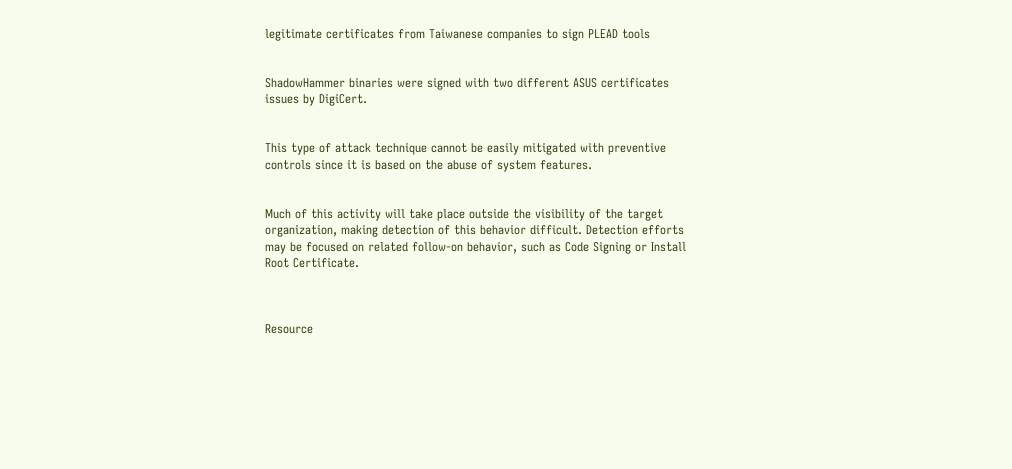legitimate certificates from Taiwanese companies to sign PLEAD tools


ShadowHammer binaries were signed with two different ASUS certificates issues by DigiCert.


This type of attack technique cannot be easily mitigated with preventive controls since it is based on the abuse of system features.


Much of this activity will take place outside the visibility of the target organization, making detection of this behavior difficult. Detection efforts may be focused on related follow-on behavior, such as Code Signing or Install Root Certificate.



Resource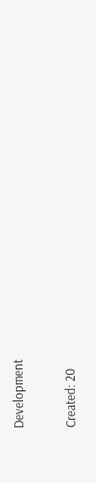Development

Created: 20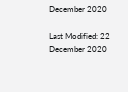December 2020

Last Modified: 22 December 2020